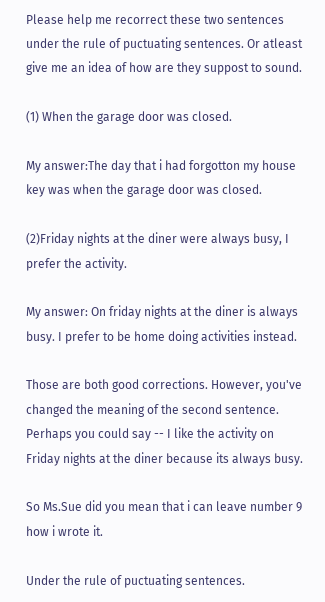Please help me recorrect these two sentences under the rule of puctuating sentences. Or atleast give me an idea of how are they suppost to sound.

(1) When the garage door was closed.

My answer:The day that i had forgotton my house key was when the garage door was closed.

(2)Friday nights at the diner were always busy, I prefer the activity.

My answer: On friday nights at the diner is always busy. I prefer to be home doing activities instead.

Those are both good corrections. However, you've changed the meaning of the second sentence. Perhaps you could say -- I like the activity on Friday nights at the diner because its always busy.

So Ms.Sue did you mean that i can leave number 9 how i wrote it.

Under the rule of puctuating sentences.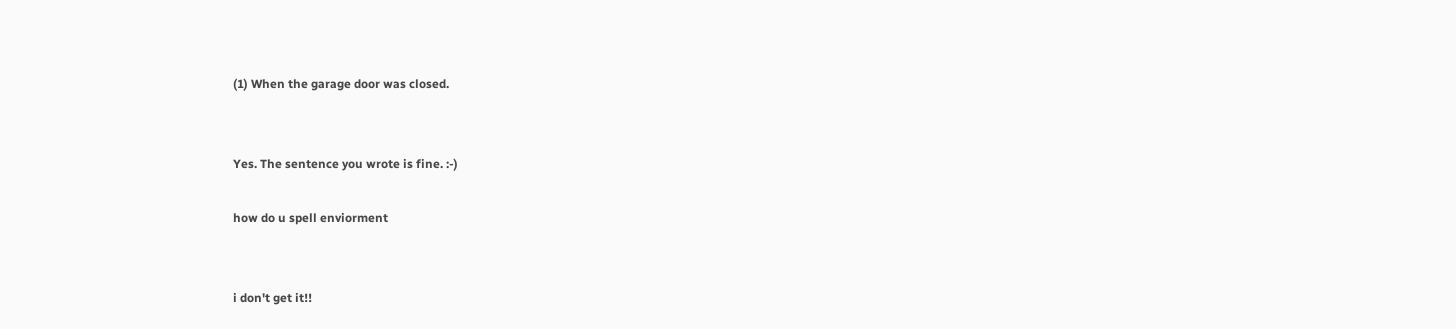(1) When the garage door was closed.


Yes. The sentence you wrote is fine. :-)

how do u spell enviorment


i don't get it!!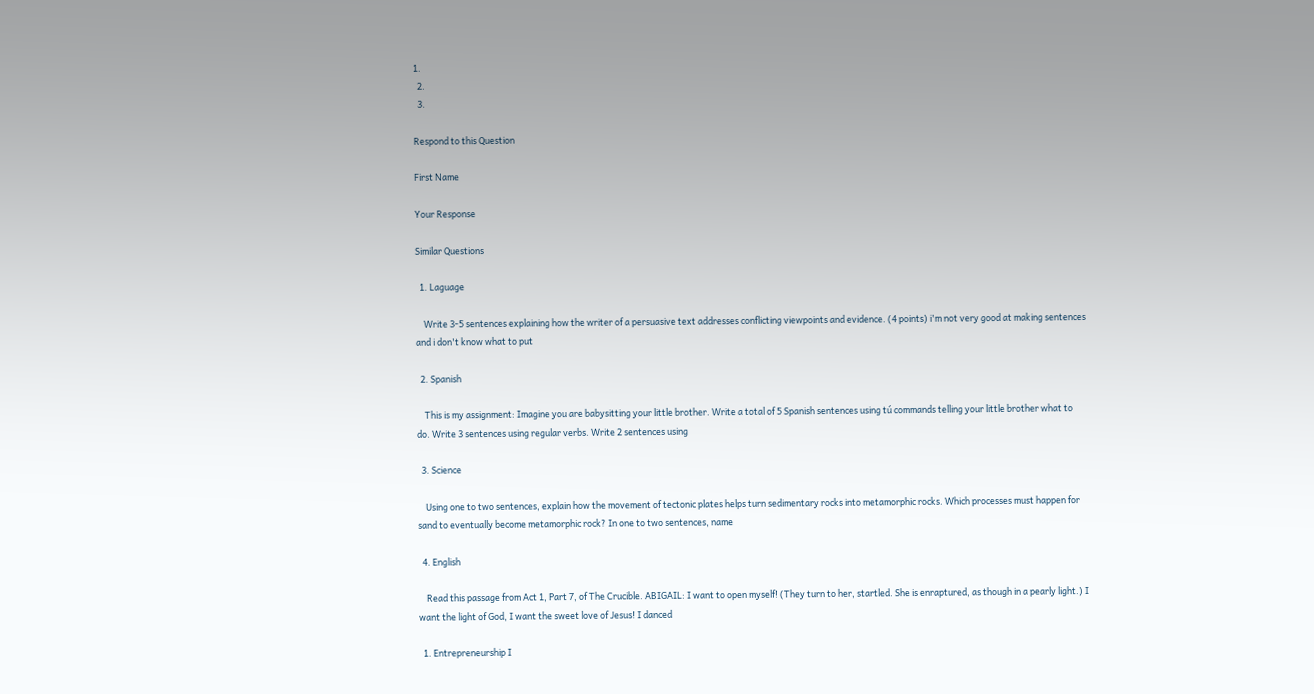1.
  2.
  3.

Respond to this Question

First Name

Your Response

Similar Questions

  1. Laguage

    Write 3-5 sentences explaining how the writer of a persuasive text addresses conflicting viewpoints and evidence. (4 points) i'm not very good at making sentences and i don't know what to put

  2. Spanish

    This is my assignment: Imagine you are babysitting your little brother. Write a total of 5 Spanish sentences using tú commands telling your little brother what to do. Write 3 sentences using regular verbs. Write 2 sentences using

  3. Science

    Using one to two sentences, explain how the movement of tectonic plates helps turn sedimentary rocks into metamorphic rocks. Which processes must happen for sand to eventually become metamorphic rock? In one to two sentences, name

  4. English

    Read this passage from Act 1, Part 7, of The Crucible. ABIGAIL: I want to open myself! (They turn to her, startled. She is enraptured, as though in a pearly light.) I want the light of God, I want the sweet love of Jesus! I danced

  1. Entrepreneurship I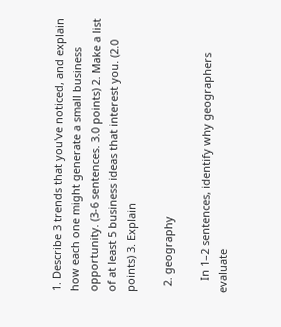1. Describe 3 trends that you've noticed, and explain how each one might generate a small business opportunity. (3-6 sentences. 3.0 points) 2. Make a list of at least 5 business ideas that interest you. (2.0 points) 3. Explain

  2. geography

    In 1–2 sentences, identify why geographers evaluate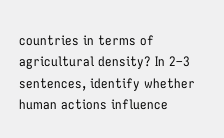countries in terms of agricultural density? In 2–3 sentences, identify whether human actions influence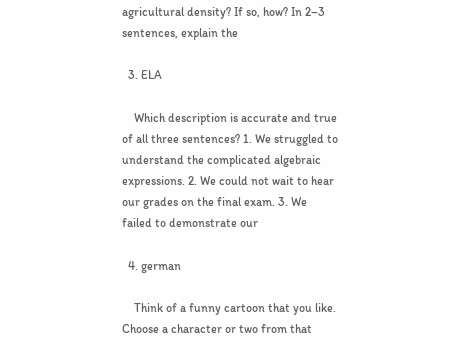agricultural density? If so, how? In 2–3 sentences, explain the

  3. ELA

    Which description is accurate and true of all three sentences? 1. We struggled to understand the complicated algebraic expressions. 2. We could not wait to hear our grades on the final exam. 3. We failed to demonstrate our

  4. german

    Think of a funny cartoon that you like. Choose a character or two from that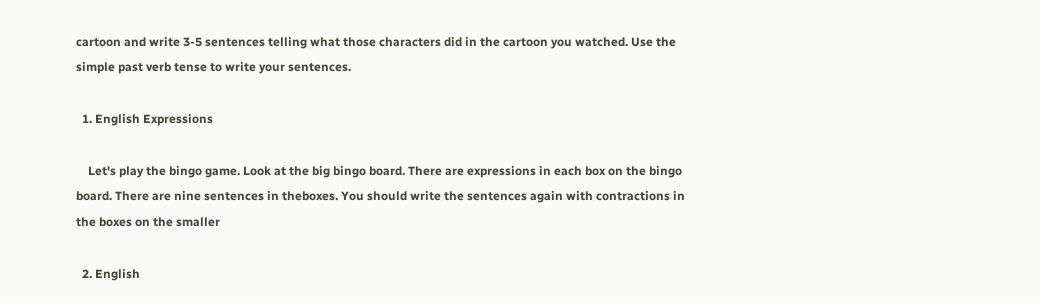cartoon and write 3-5 sentences telling what those characters did in the cartoon you watched. Use the simple past verb tense to write your sentences.

  1. English Expressions

    Let's play the bingo game. Look at the big bingo board. There are expressions in each box on the bingo board. There are nine sentences in theboxes. You should write the sentences again with contractions in the boxes on the smaller

  2. English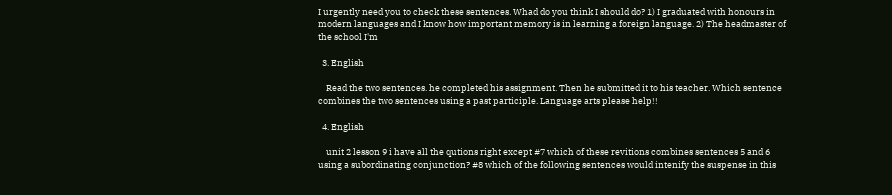I urgently need you to check these sentences. Whad do you think I should do? 1) I graduated with honours in modern languages and I know how important memory is in learning a foreign language. 2) The headmaster of the school I'm

  3. English

    Read the two sentences. he completed his assignment. Then he submitted it to his teacher. Which sentence combines the two sentences using a past participle. Language arts please help!!

  4. English

    unit 2 lesson 9 i have all the qutions right except #7 which of these revitions combines sentences 5 and 6 using a subordinating conjunction? #8 which of the following sentences would intenify the suspense in this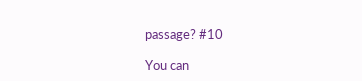passage? #10

You can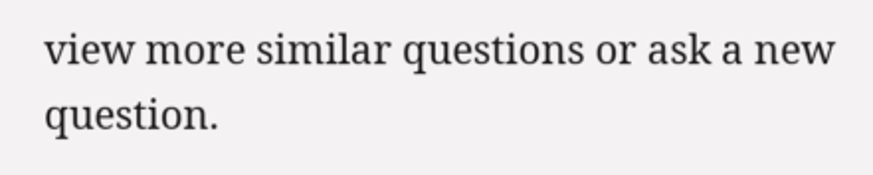view more similar questions or ask a new question.